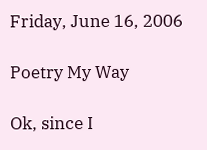Friday, June 16, 2006

Poetry My Way

Ok, since I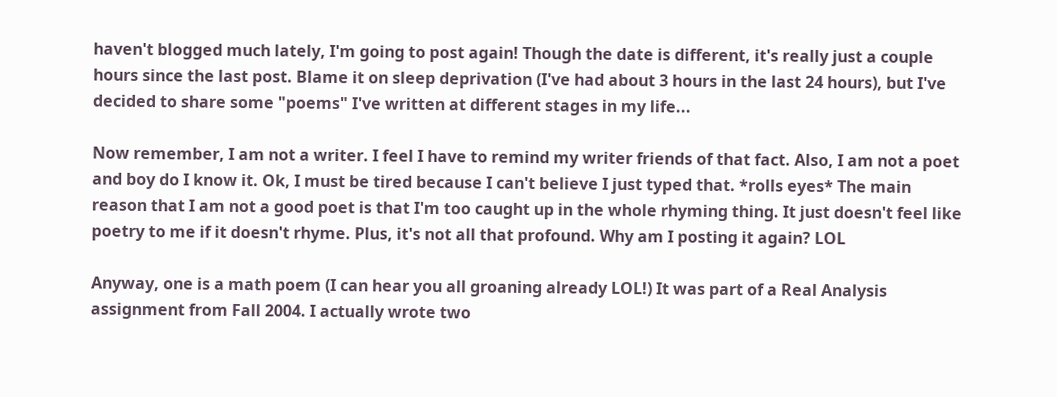haven't blogged much lately, I'm going to post again! Though the date is different, it's really just a couple hours since the last post. Blame it on sleep deprivation (I've had about 3 hours in the last 24 hours), but I've decided to share some "poems" I've written at different stages in my life...

Now remember, I am not a writer. I feel I have to remind my writer friends of that fact. Also, I am not a poet and boy do I know it. Ok, I must be tired because I can't believe I just typed that. *rolls eyes* The main reason that I am not a good poet is that I'm too caught up in the whole rhyming thing. It just doesn't feel like poetry to me if it doesn't rhyme. Plus, it's not all that profound. Why am I posting it again? LOL

Anyway, one is a math poem (I can hear you all groaning already LOL!) It was part of a Real Analysis assignment from Fall 2004. I actually wrote two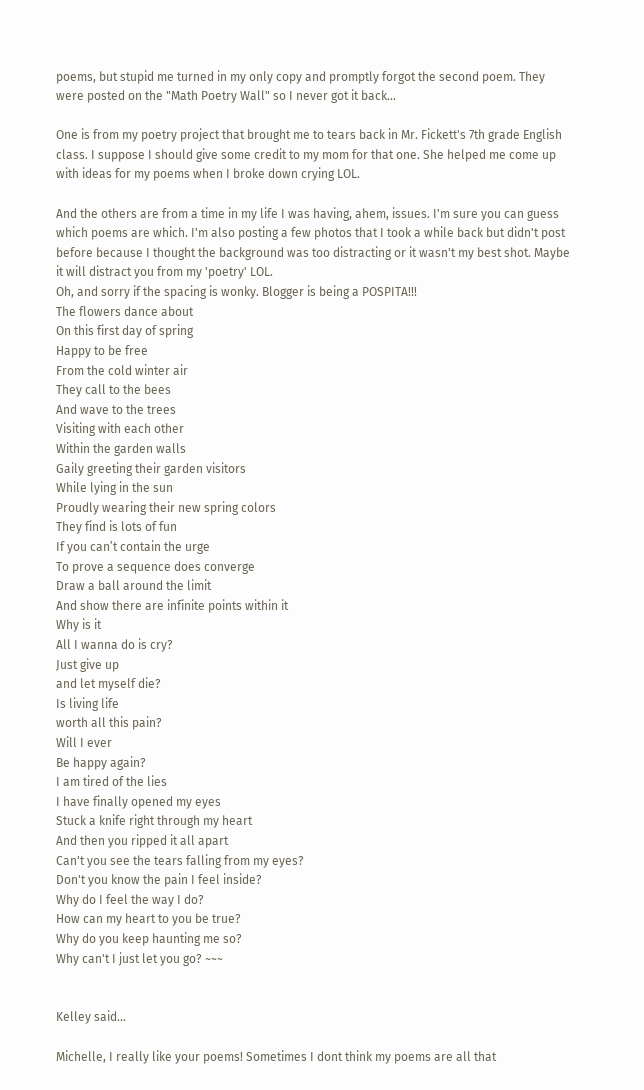poems, but stupid me turned in my only copy and promptly forgot the second poem. They were posted on the "Math Poetry Wall" so I never got it back...

One is from my poetry project that brought me to tears back in Mr. Fickett's 7th grade English class. I suppose I should give some credit to my mom for that one. She helped me come up with ideas for my poems when I broke down crying LOL.

And the others are from a time in my life I was having, ahem, issues. I'm sure you can guess which poems are which. I'm also posting a few photos that I took a while back but didn't post before because I thought the background was too distracting or it wasn't my best shot. Maybe it will distract you from my 'poetry' LOL.
Oh, and sorry if the spacing is wonky. Blogger is being a POSPITA!!!
The flowers dance about
On this first day of spring
Happy to be free
From the cold winter air
They call to the bees
And wave to the trees
Visiting with each other
Within the garden walls
Gaily greeting their garden visitors
While lying in the sun
Proudly wearing their new spring colors
They find is lots of fun
If you can’t contain the urge
To prove a sequence does converge
Draw a ball around the limit
And show there are infinite points within it
Why is it
All I wanna do is cry?
Just give up
and let myself die?
Is living life
worth all this pain?
Will I ever
Be happy again?
I am tired of the lies
I have finally opened my eyes
Stuck a knife right through my heart
And then you ripped it all apart
Can't you see the tears falling from my eyes?
Don't you know the pain I feel inside?
Why do I feel the way I do?
How can my heart to you be true?
Why do you keep haunting me so?
Why can't I just let you go? ~~~


Kelley said...

Michelle, I really like your poems! Sometimes I dont think my poems are all that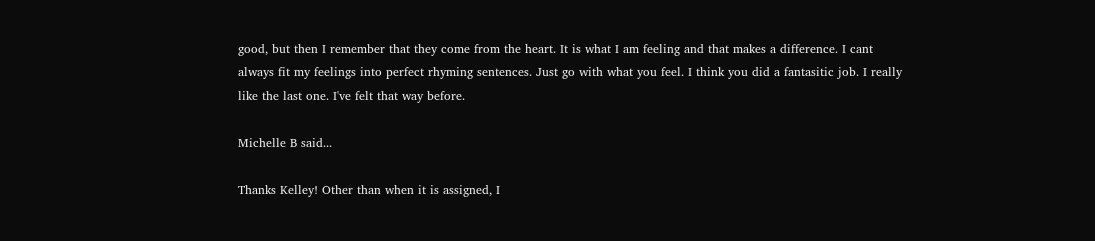good, but then I remember that they come from the heart. It is what I am feeling and that makes a difference. I cant always fit my feelings into perfect rhyming sentences. Just go with what you feel. I think you did a fantasitic job. I really like the last one. I've felt that way before.

Michelle B said...

Thanks Kelley! Other than when it is assigned, I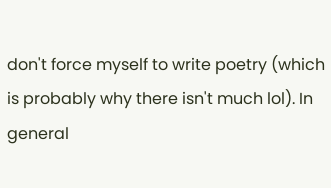don't force myself to write poetry (which is probably why there isn't much lol). In general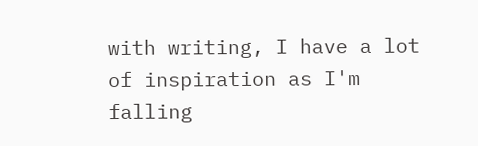with writing, I have a lot of inspiration as I'm falling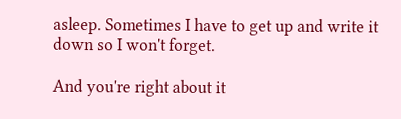asleep. Sometimes I have to get up and write it down so I won't forget.

And you're right about it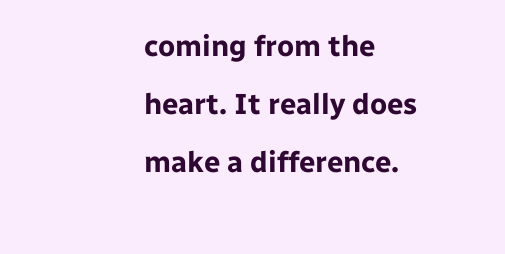coming from the heart. It really does make a difference.